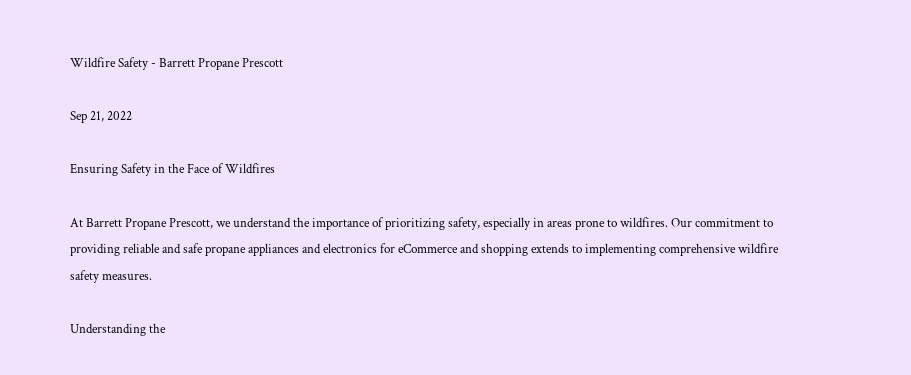Wildfire Safety - Barrett Propane Prescott

Sep 21, 2022

Ensuring Safety in the Face of Wildfires

At Barrett Propane Prescott, we understand the importance of prioritizing safety, especially in areas prone to wildfires. Our commitment to providing reliable and safe propane appliances and electronics for eCommerce and shopping extends to implementing comprehensive wildfire safety measures.

Understanding the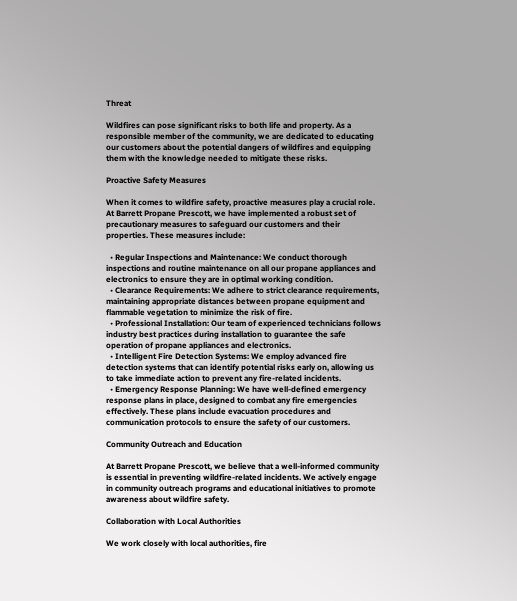Threat

Wildfires can pose significant risks to both life and property. As a responsible member of the community, we are dedicated to educating our customers about the potential dangers of wildfires and equipping them with the knowledge needed to mitigate these risks.

Proactive Safety Measures

When it comes to wildfire safety, proactive measures play a crucial role. At Barrett Propane Prescott, we have implemented a robust set of precautionary measures to safeguard our customers and their properties. These measures include:

  • Regular Inspections and Maintenance: We conduct thorough inspections and routine maintenance on all our propane appliances and electronics to ensure they are in optimal working condition.
  • Clearance Requirements: We adhere to strict clearance requirements, maintaining appropriate distances between propane equipment and flammable vegetation to minimize the risk of fire.
  • Professional Installation: Our team of experienced technicians follows industry best practices during installation to guarantee the safe operation of propane appliances and electronics.
  • Intelligent Fire Detection Systems: We employ advanced fire detection systems that can identify potential risks early on, allowing us to take immediate action to prevent any fire-related incidents.
  • Emergency Response Planning: We have well-defined emergency response plans in place, designed to combat any fire emergencies effectively. These plans include evacuation procedures and communication protocols to ensure the safety of our customers.

Community Outreach and Education

At Barrett Propane Prescott, we believe that a well-informed community is essential in preventing wildfire-related incidents. We actively engage in community outreach programs and educational initiatives to promote awareness about wildfire safety.

Collaboration with Local Authorities

We work closely with local authorities, fire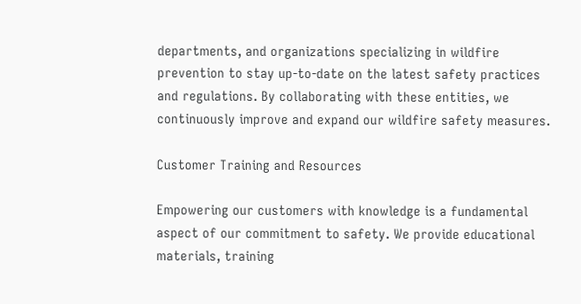departments, and organizations specializing in wildfire prevention to stay up-to-date on the latest safety practices and regulations. By collaborating with these entities, we continuously improve and expand our wildfire safety measures.

Customer Training and Resources

Empowering our customers with knowledge is a fundamental aspect of our commitment to safety. We provide educational materials, training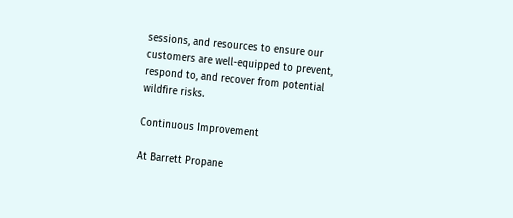sessions, and resources to ensure our customers are well-equipped to prevent, respond to, and recover from potential wildfire risks.

Continuous Improvement

At Barrett Propane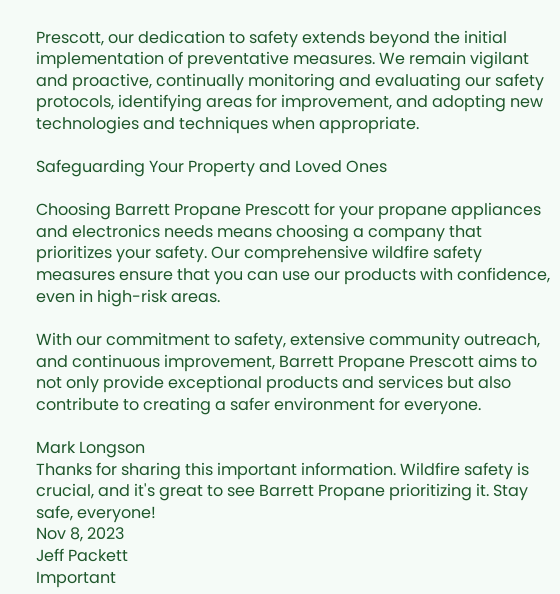Prescott, our dedication to safety extends beyond the initial implementation of preventative measures. We remain vigilant and proactive, continually monitoring and evaluating our safety protocols, identifying areas for improvement, and adopting new technologies and techniques when appropriate.

Safeguarding Your Property and Loved Ones

Choosing Barrett Propane Prescott for your propane appliances and electronics needs means choosing a company that prioritizes your safety. Our comprehensive wildfire safety measures ensure that you can use our products with confidence, even in high-risk areas.

With our commitment to safety, extensive community outreach, and continuous improvement, Barrett Propane Prescott aims to not only provide exceptional products and services but also contribute to creating a safer environment for everyone.

Mark Longson
Thanks for sharing this important information. Wildfire safety is crucial, and it's great to see Barrett Propane prioritizing it. Stay safe, everyone!
Nov 8, 2023
Jeff Packett
Important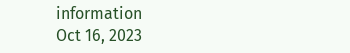information
Oct 16, 2023